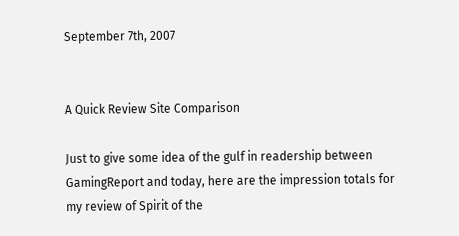September 7th, 2007


A Quick Review Site Comparison

Just to give some idea of the gulf in readership between GamingReport and today, here are the impression totals for my review of Spirit of the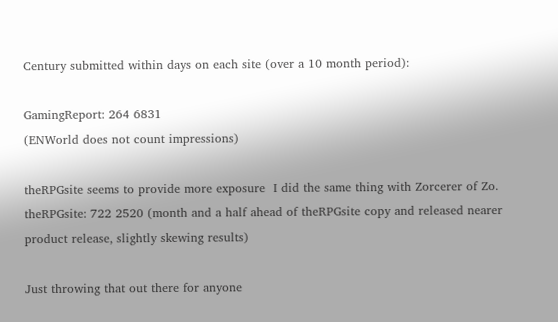Century submitted within days on each site (over a 10 month period):

GamingReport: 264 6831
(ENWorld does not count impressions)

theRPGsite seems to provide more exposure  I did the same thing with Zorcerer of Zo.
theRPGsite: 722 2520 (month and a half ahead of theRPGsite copy and released nearer product release, slightly skewing results)

Just throwing that out there for anyone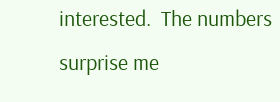interested.  The numbers surprise me